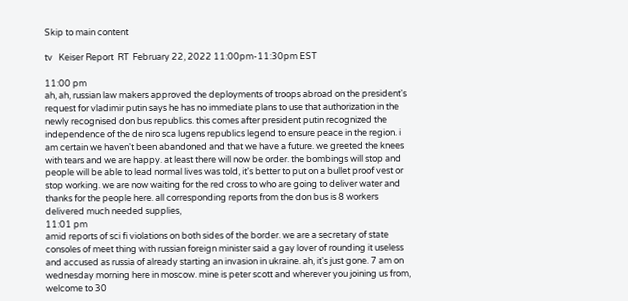Skip to main content

tv   Keiser Report  RT  February 22, 2022 11:00pm-11:30pm EST

11:00 pm
ah, ah, russian law makers approved the deployments of troops abroad on the president's request for vladimir putin says he has no immediate plans to use that authorization in the newly recognised don bus republics. this comes after president putin recognized the independence of the de niro sca lugens republics legend to ensure peace in the region. i am certain we haven't been abandoned and that we have a future. we greeted the knees with tears and we are happy. at least there will now be order. the bombings will stop and people will be able to lead normal lives was told, it's better to put on a bullet proof vest or stop working. we are now waiting for the red cross to who are going to deliver water and thanks for the people here. all corresponding reports from the don bus is 8 workers delivered much needed supplies,
11:01 pm
amid reports of sci fi violations on both sides of the border. we are a secretary of state consoles of meet thing with russian foreign minister said a gay lover of rounding it useless and accused as russia of already starting an invasion in ukraine. ah, it's just gone. 7 am on wednesday morning here in moscow. mine is peter scott and wherever you joining us from, welcome to 30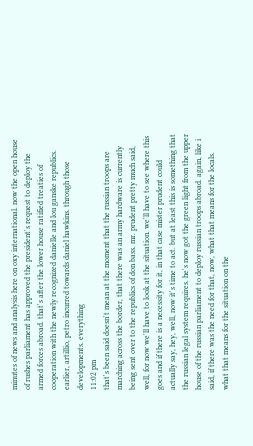minutes of news and analysis here on oxy international. now the open house of rushes parliament has approved the president's request to deploy the armed forces abroad. that's after the lower house ratified treaties of cooperation with the newly recognized danielle and lou ganske republics. earlier, artillio, petro incurred towards daniel hawkins. through those developments. everything
11:02 pm
that's been said doesn't mean at the moment that the russian troops are marching across the border, that there was an army hardware is currently being sent over to the republics of don bass. mr. prudent pretty much said, well, for now we'll have to look at the situation. we'll have to see where this goes and if there is a necessity for it, in that case mister prudent could actually say, hey, well, now it's time to act. but at least this is something that the russian legal system requires. he's now got the green light from the upper house of the russian parliament to deploy russian troops abroad. again, like i said, if there was the need for that, now, what that means for the locals. what that means for the situation on the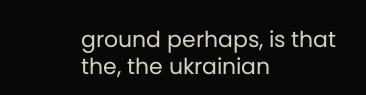ground perhaps, is that the, the ukrainian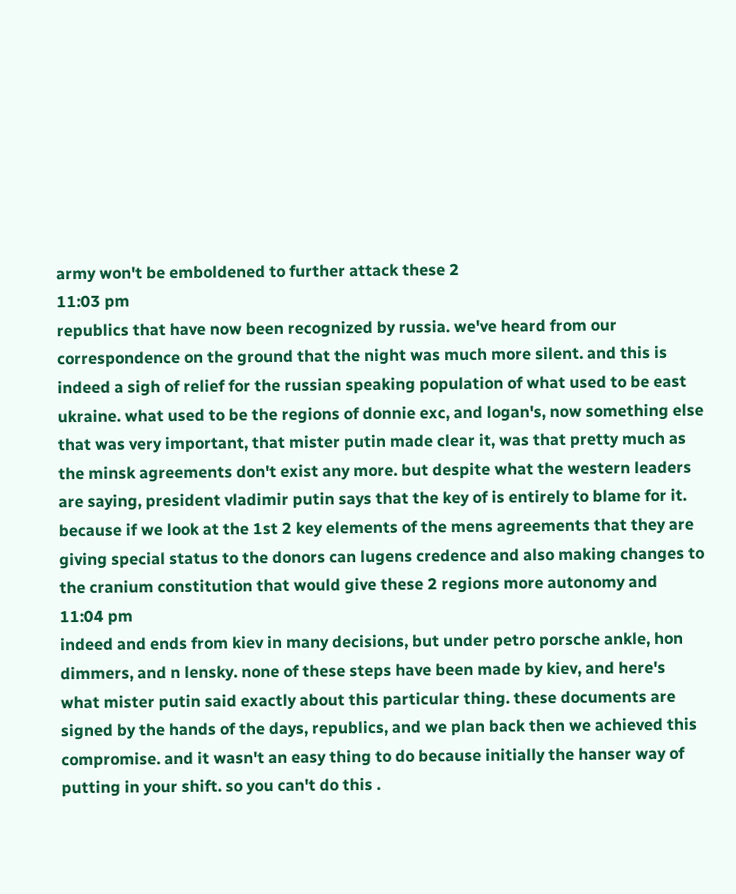army won't be emboldened to further attack these 2
11:03 pm
republics that have now been recognized by russia. we've heard from our correspondence on the ground that the night was much more silent. and this is indeed a sigh of relief for the russian speaking population of what used to be east ukraine. what used to be the regions of donnie exc, and logan's, now something else that was very important, that mister putin made clear it, was that pretty much as the minsk agreements don't exist any more. but despite what the western leaders are saying, president vladimir putin says that the key of is entirely to blame for it. because if we look at the 1st 2 key elements of the mens agreements that they are giving special status to the donors can lugens credence and also making changes to the cranium constitution that would give these 2 regions more autonomy and
11:04 pm
indeed and ends from kiev in many decisions, but under petro porsche ankle, hon dimmers, and n lensky. none of these steps have been made by kiev, and here's what mister putin said exactly about this particular thing. these documents are signed by the hands of the days, republics, and we plan back then we achieved this compromise. and it wasn't an easy thing to do because initially the hanser way of putting in your shift. so you can't do this .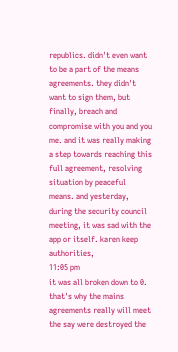republics. didn't even want to be a part of the means agreements. they didn't want to sign them, but finally, breach and compromise with you and you me. and it was really making a step towards reaching this full agreement, resolving situation by peaceful means. and yesterday, during the security council meeting, it was sad with the app or itself. karen keep authorities,
11:05 pm
it was all broken down to 0. that's why the mains agreements really will meet the say were destroyed the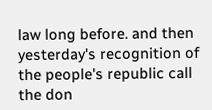law long before. and then yesterday's recognition of the people's republic call the don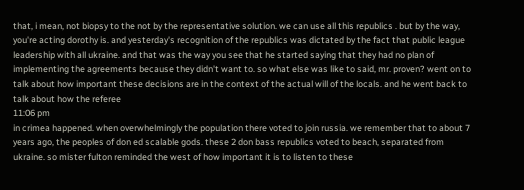that, i mean, not biopsy to the not by the representative solution. we can use all this republics . but by the way, you're acting dorothy is. and yesterday's recognition of the republics was dictated by the fact that public league leadership with all ukraine. and that was the way you see that he started saying that they had no plan of implementing the agreements because they didn't want to. so what else was like to said, mr. proven? went on to talk about how important these decisions are in the context of the actual will of the locals. and he went back to talk about how the referee
11:06 pm
in crimea happened. when overwhelmingly the population there voted to join russia. we remember that to about 7 years ago, the peoples of don ed scalable gods. these 2 don bass republics voted to beach, separated from ukraine. so mister fulton reminded the west of how important it is to listen to these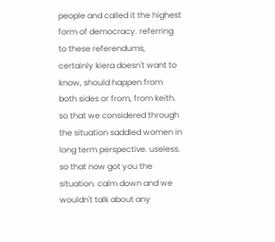people and called it the highest form of democracy. referring to these referendums, certainly kiera doesn't want to know, should happen from both sides or from, from keith. so that we considered through the situation saddled women in long term perspective. useless. so that now got you the situation. calm down and we wouldn't talk about any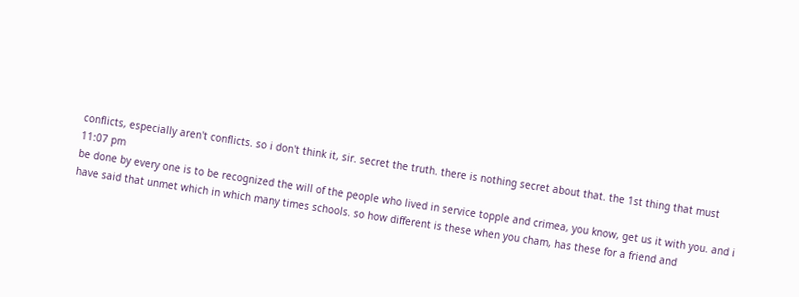conflicts, especially aren't conflicts. so i don't think it, sir. secret the truth. there is nothing secret about that. the 1st thing that must
11:07 pm
be done by every one is to be recognized the will of the people who lived in service topple and crimea, you know, get us it with you. and i have said that unmet which in which many times schools. so how different is these when you cham, has these for a friend and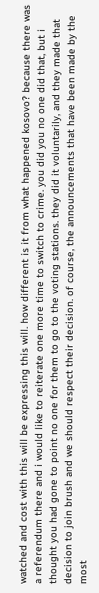watched and cost with this will be expressing this will. how different is it from what happened kosovo? because there was a referendum there and i would like to reiterate one more time to switch to crime. you did you no one did that, but i thought you had gone to point no one for them to go to the voting stations. they did it voluntarily, and they made that decision to join brush and we should respect their decision. of course, the announcements that have been made by the most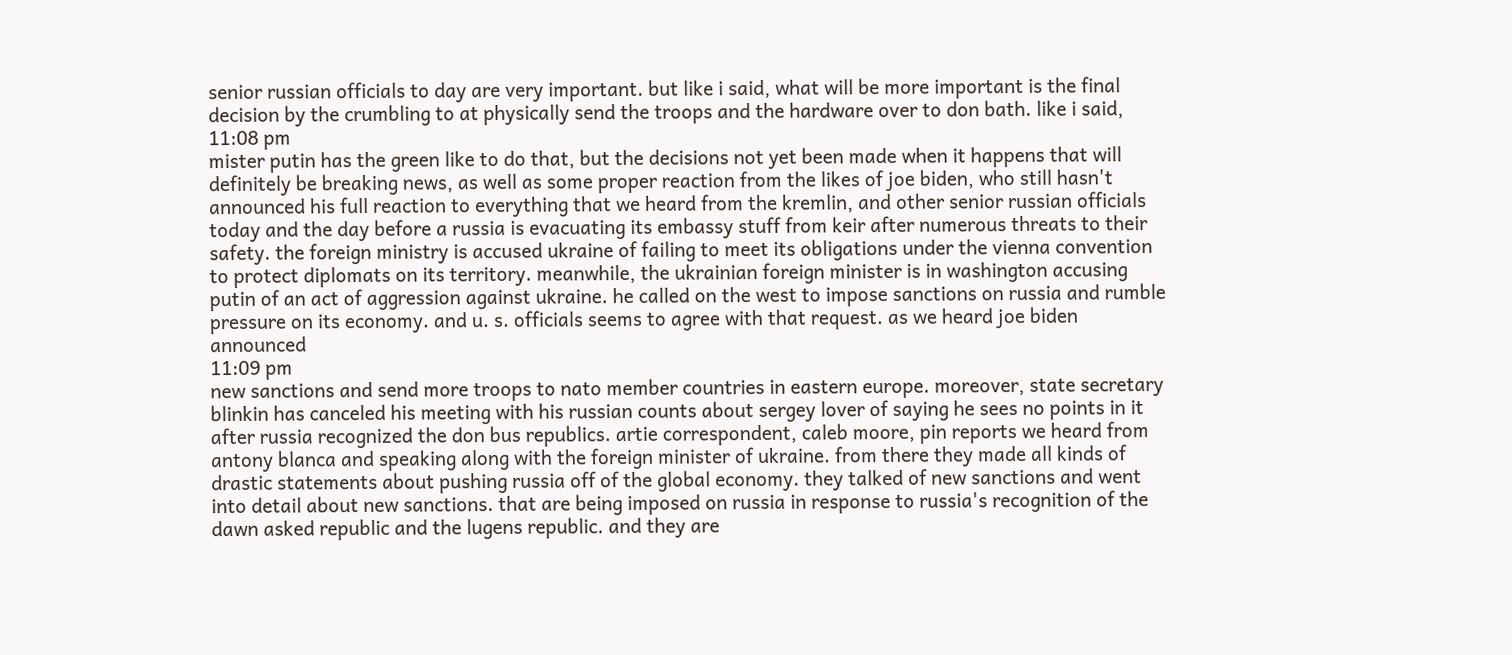senior russian officials to day are very important. but like i said, what will be more important is the final decision by the crumbling to at physically send the troops and the hardware over to don bath. like i said,
11:08 pm
mister putin has the green like to do that, but the decisions not yet been made when it happens that will definitely be breaking news, as well as some proper reaction from the likes of joe biden, who still hasn't announced his full reaction to everything that we heard from the kremlin, and other senior russian officials today and the day before a russia is evacuating its embassy stuff from keir after numerous threats to their safety. the foreign ministry is accused ukraine of failing to meet its obligations under the vienna convention to protect diplomats on its territory. meanwhile, the ukrainian foreign minister is in washington accusing putin of an act of aggression against ukraine. he called on the west to impose sanctions on russia and rumble pressure on its economy. and u. s. officials seems to agree with that request. as we heard joe biden announced
11:09 pm
new sanctions and send more troops to nato member countries in eastern europe. moreover, state secretary blinkin has canceled his meeting with his russian counts about sergey lover of saying he sees no points in it after russia recognized the don bus republics. artie correspondent, caleb moore, pin reports we heard from antony blanca and speaking along with the foreign minister of ukraine. from there they made all kinds of drastic statements about pushing russia off of the global economy. they talked of new sanctions and went into detail about new sanctions. that are being imposed on russia in response to russia's recognition of the dawn asked republic and the lugens republic. and they are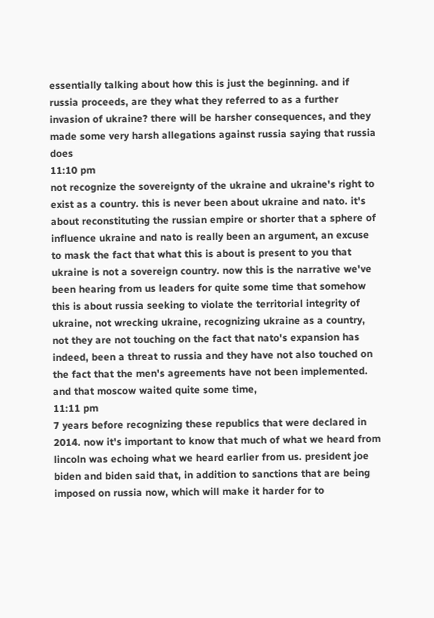essentially talking about how this is just the beginning. and if russia proceeds, are they what they referred to as a further invasion of ukraine? there will be harsher consequences, and they made some very harsh allegations against russia saying that russia does
11:10 pm
not recognize the sovereignty of the ukraine and ukraine's right to exist as a country. this is never been about ukraine and nato. it's about reconstituting the russian empire or shorter that a sphere of influence ukraine and nato is really been an argument, an excuse to mask the fact that what this is about is present to you that ukraine is not a sovereign country. now this is the narrative we've been hearing from us leaders for quite some time that somehow this is about russia seeking to violate the territorial integrity of ukraine, not wrecking ukraine, recognizing ukraine as a country, not they are not touching on the fact that nato's expansion has indeed, been a threat to russia and they have not also touched on the fact that the men's agreements have not been implemented. and that moscow waited quite some time,
11:11 pm
7 years before recognizing these republics that were declared in 2014. now it's important to know that much of what we heard from lincoln was echoing what we heard earlier from us. president joe biden and biden said that, in addition to sanctions that are being imposed on russia now, which will make it harder for to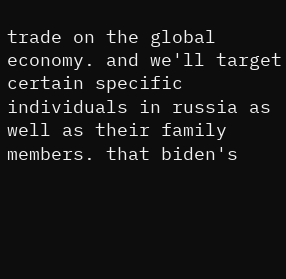trade on the global economy. and we'll target certain specific individuals in russia as well as their family members. that biden's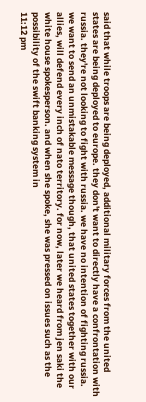said that while troops are being deployed, additional military forces from the united states are being deployed to europe. they don't want to directly have a confrontation with russia. they're not looking to fight with russia. we have no intention of fighting russia. we want to send an unmistakable message though, that united states together with our allies, will defend every inch of nato territory. for now, later we heard from jen saki the white house spokesperson. and when she spoke, she was pressed on issues such as the possibility of the swift banking system in
11:12 pm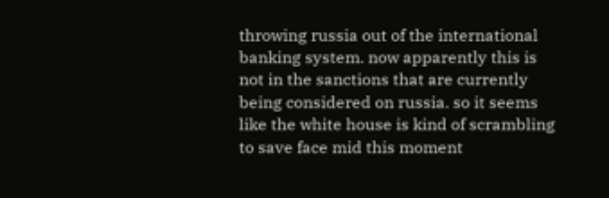throwing russia out of the international banking system. now apparently this is not in the sanctions that are currently being considered on russia. so it seems like the white house is kind of scrambling to save face mid this moment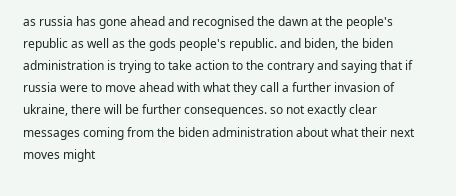as russia has gone ahead and recognised the dawn at the people's republic as well as the gods people's republic. and biden, the biden administration is trying to take action to the contrary and saying that if russia were to move ahead with what they call a further invasion of ukraine, there will be further consequences. so not exactly clear messages coming from the biden administration about what their next moves might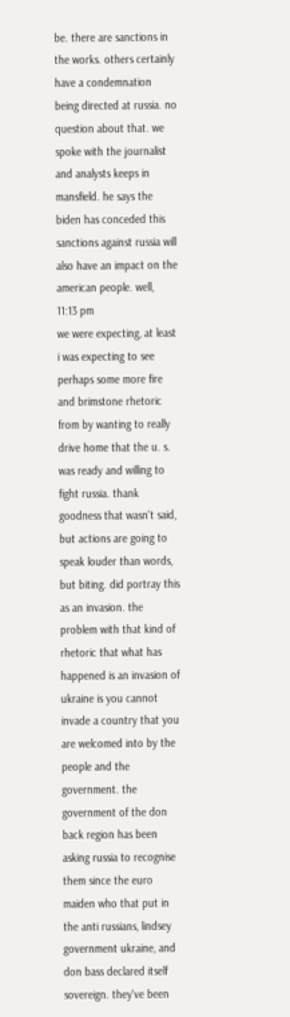be. there are sanctions in the works. others certainly have a condemnation being directed at russia. no question about that. we spoke with the journalist and analysts keeps in mansfield. he says the biden has conceded this sanctions against russia will also have an impact on the american people. well,
11:13 pm
we were expecting, at least i was expecting to see perhaps some more fire and brimstone rhetoric from by wanting to really drive home that the u. s. was ready and willing to fight russia. thank goodness that wasn't said, but actions are going to speak louder than words, but biting. did portray this as an invasion. the problem with that kind of rhetoric that what has happened is an invasion of ukraine is you cannot invade a country that you are welcomed into by the people and the government. the government of the don back region has been asking russia to recognise them since the euro maiden who that put in the anti russians, lindsey government ukraine, and don bass declared itself sovereign. they've been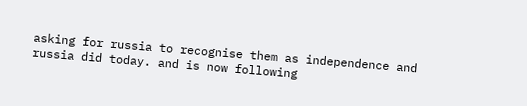asking for russia to recognise them as independence and russia did today. and is now following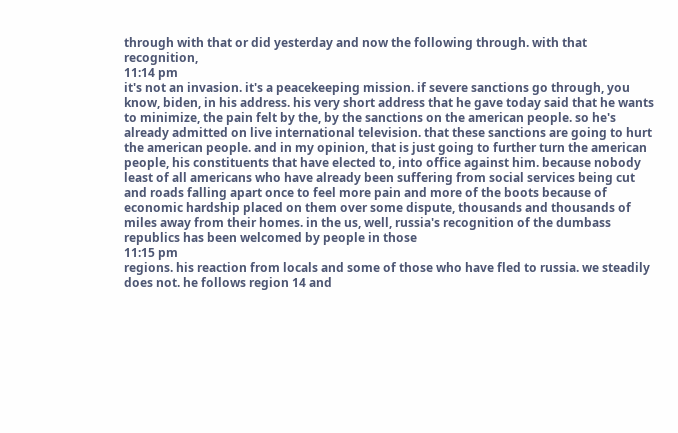through with that or did yesterday and now the following through. with that recognition,
11:14 pm
it's not an invasion. it's a peacekeeping mission. if severe sanctions go through, you know, biden, in his address. his very short address that he gave today said that he wants to minimize, the pain felt by the, by the sanctions on the american people. so he's already admitted on live international television. that these sanctions are going to hurt the american people. and in my opinion, that is just going to further turn the american people, his constituents that have elected to, into office against him. because nobody least of all americans who have already been suffering from social services being cut and roads falling apart once to feel more pain and more of the boots because of economic hardship placed on them over some dispute, thousands and thousands of miles away from their homes. in the us, well, russia's recognition of the dumbass republics has been welcomed by people in those
11:15 pm
regions. his reaction from locals and some of those who have fled to russia. we steadily does not. he follows region 14 and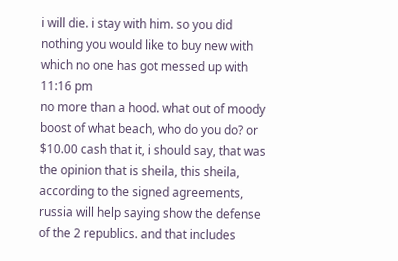i will die. i stay with him. so you did nothing you would like to buy new with which no one has got messed up with
11:16 pm
no more than a hood. what out of moody boost of what beach, who do you do? or $10.00 cash that it, i should say, that was the opinion that is sheila, this sheila, according to the signed agreements, russia will help saying show the defense of the 2 republics. and that includes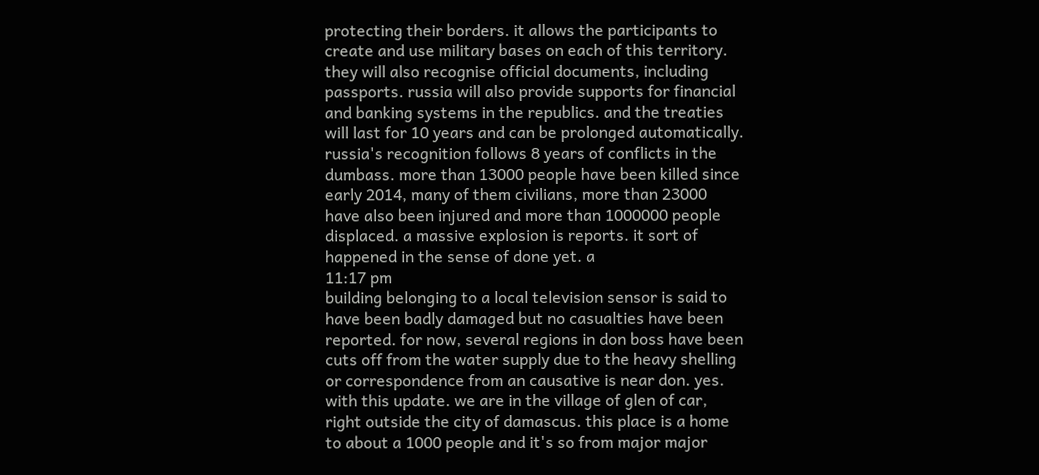protecting their borders. it allows the participants to create and use military bases on each of this territory. they will also recognise official documents, including passports. russia will also provide supports for financial and banking systems in the republics. and the treaties will last for 10 years and can be prolonged automatically. russia's recognition follows 8 years of conflicts in the dumbass. more than 13000 people have been killed since early 2014, many of them civilians, more than 23000 have also been injured and more than 1000000 people displaced. a massive explosion is reports. it sort of happened in the sense of done yet. a
11:17 pm
building belonging to a local television sensor is said to have been badly damaged but no casualties have been reported. for now, several regions in don boss have been cuts off from the water supply due to the heavy shelling or correspondence from an causative is near don. yes. with this update. we are in the village of glen of car, right outside the city of damascus. this place is a home to about a 1000 people and it's so from major major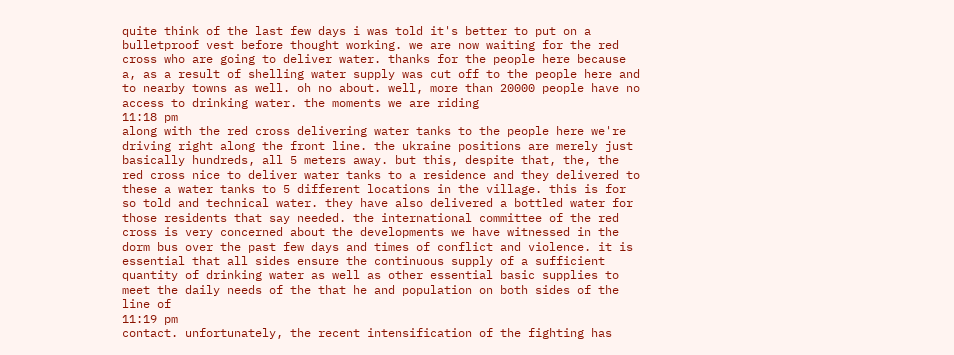quite think of the last few days i was told it's better to put on a bulletproof vest before thought working. we are now waiting for the red cross who are going to deliver water. thanks for the people here because a, as a result of shelling water supply was cut off to the people here and to nearby towns as well. oh no about. well, more than 20000 people have no access to drinking water. the moments we are riding
11:18 pm
along with the red cross delivering water tanks to the people here we're driving right along the front line. the ukraine positions are merely just basically hundreds, all 5 meters away. but this, despite that, the, the red cross nice to deliver water tanks to a residence and they delivered to these a water tanks to 5 different locations in the village. this is for so told and technical water. they have also delivered a bottled water for those residents that say needed. the international committee of the red cross is very concerned about the developments we have witnessed in the dorm bus over the past few days and times of conflict and violence. it is essential that all sides ensure the continuous supply of a sufficient quantity of drinking water as well as other essential basic supplies to meet the daily needs of the that he and population on both sides of the line of
11:19 pm
contact. unfortunately, the recent intensification of the fighting has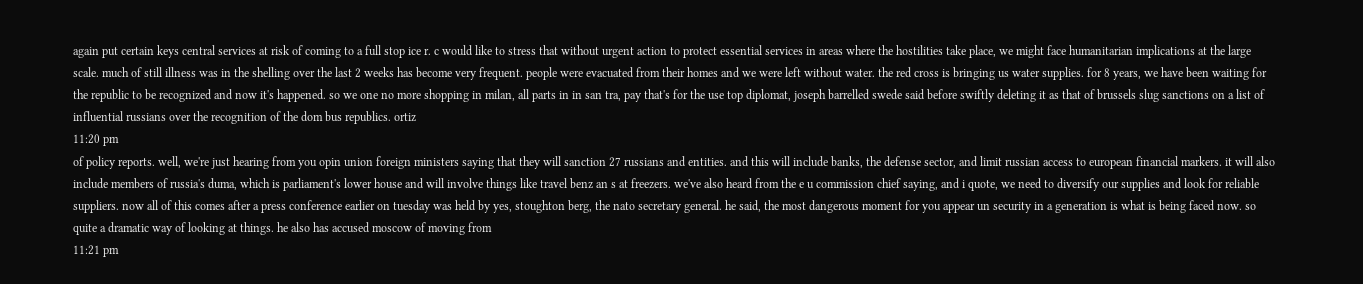again put certain keys central services at risk of coming to a full stop ice r. c would like to stress that without urgent action to protect essential services in areas where the hostilities take place, we might face humanitarian implications at the large scale. much of still illness was in the shelling over the last 2 weeks has become very frequent. people were evacuated from their homes and we were left without water. the red cross is bringing us water supplies. for 8 years, we have been waiting for the republic to be recognized and now it's happened. so we one no more shopping in milan, all parts in in san tra, pay that's for the use top diplomat, joseph barrelled swede said before swiftly deleting it as that of brussels slug sanctions on a list of influential russians over the recognition of the dom bus republics. ortiz
11:20 pm
of policy reports. well, we're just hearing from you opin union foreign ministers saying that they will sanction 27 russians and entities. and this will include banks, the defense sector, and limit russian access to european financial markers. it will also include members of russia's duma, which is parliament's lower house and will involve things like travel benz an s at freezers. we've also heard from the e u commission chief saying, and i quote, we need to diversify our supplies and look for reliable suppliers. now all of this comes after a press conference earlier on tuesday was held by yes, stoughton berg, the nato secretary general. he said, the most dangerous moment for you appear un security in a generation is what is being faced now. so quite a dramatic way of looking at things. he also has accused moscow of moving from
11:21 pm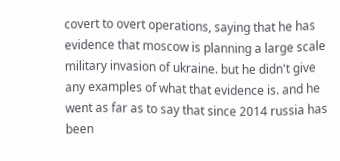covert to overt operations, saying that he has evidence that moscow is planning a large scale military invasion of ukraine. but he didn't give any examples of what that evidence is. and he went as far as to say that since 2014 russia has been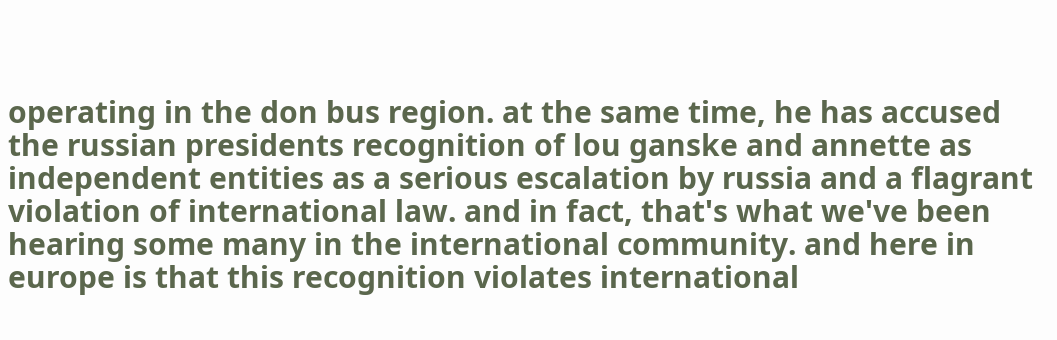operating in the don bus region. at the same time, he has accused the russian presidents recognition of lou ganske and annette as independent entities as a serious escalation by russia and a flagrant violation of international law. and in fact, that's what we've been hearing some many in the international community. and here in europe is that this recognition violates international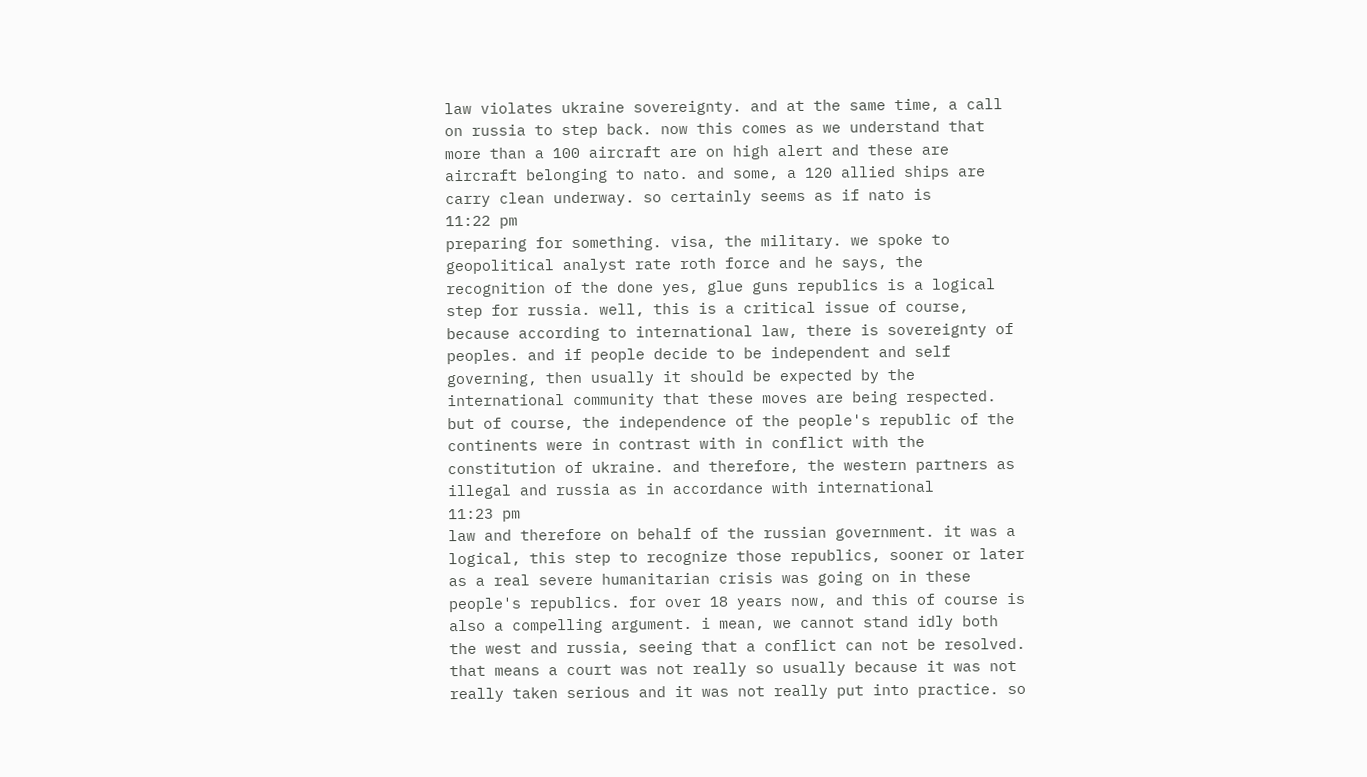law violates ukraine sovereignty. and at the same time, a call on russia to step back. now this comes as we understand that more than a 100 aircraft are on high alert and these are aircraft belonging to nato. and some, a 120 allied ships are carry clean underway. so certainly seems as if nato is
11:22 pm
preparing for something. visa, the military. we spoke to geopolitical analyst rate roth force and he says, the recognition of the done yes, glue guns republics is a logical step for russia. well, this is a critical issue of course, because according to international law, there is sovereignty of peoples. and if people decide to be independent and self governing, then usually it should be expected by the international community that these moves are being respected. but of course, the independence of the people's republic of the continents were in contrast with in conflict with the constitution of ukraine. and therefore, the western partners as illegal and russia as in accordance with international
11:23 pm
law and therefore on behalf of the russian government. it was a logical, this step to recognize those republics, sooner or later as a real severe humanitarian crisis was going on in these people's republics. for over 18 years now, and this of course is also a compelling argument. i mean, we cannot stand idly both the west and russia, seeing that a conflict can not be resolved. that means a court was not really so usually because it was not really taken serious and it was not really put into practice. so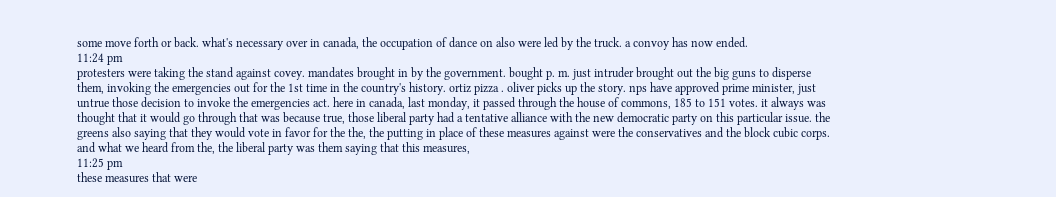some move forth or back. what's necessary over in canada, the occupation of dance on also were led by the truck. a convoy has now ended.
11:24 pm
protesters were taking the stand against covey. mandates brought in by the government. bought p. m. just intruder brought out the big guns to disperse them, invoking the emergencies out for the 1st time in the country's history. ortiz pizza . oliver picks up the story. nps have approved prime minister, just untrue those decision to invoke the emergencies act. here in canada, last monday, it passed through the house of commons, 185 to 151 votes. it always was thought that it would go through that was because true, those liberal party had a tentative alliance with the new democratic party on this particular issue. the greens also saying that they would vote in favor for the the, the putting in place of these measures against were the conservatives and the block cubic corps. and what we heard from the, the liberal party was them saying that this measures,
11:25 pm
these measures that were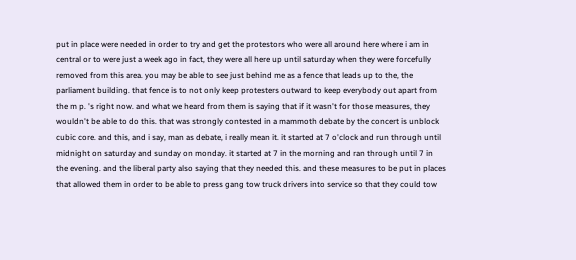put in place were needed in order to try and get the protestors who were all around here where i am in central or to were just a week ago in fact, they were all here up until saturday when they were forcefully removed from this area. you may be able to see just behind me as a fence that leads up to the, the parliament building. that fence is to not only keep protesters outward to keep everybody out apart from the m p. 's right now. and what we heard from them is saying that if it wasn't for those measures, they wouldn't be able to do this. that was strongly contested in a mammoth debate by the concert is unblock cubic core. and this, and i say, man as debate, i really mean it. it started at 7 o'clock and run through until midnight on saturday and sunday on monday. it started at 7 in the morning and ran through until 7 in the evening. and the liberal party also saying that they needed this. and these measures to be put in places that allowed them in order to be able to press gang tow truck drivers into service so that they could tow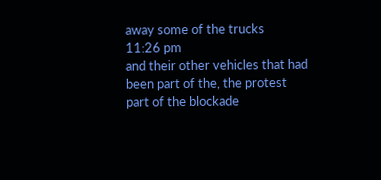away some of the trucks
11:26 pm
and their other vehicles that had been part of the, the protest part of the blockade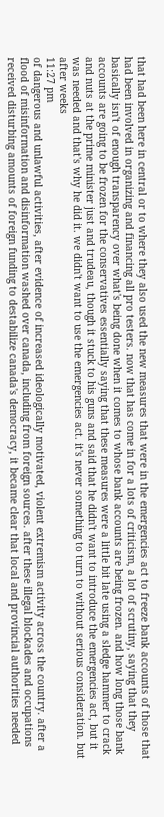that had been here in central or to where they also used the new measures that were in the emergencies act to freeze bank accounts of those that had been involved in organizing and financing all pro testers. now that has come in for a lots of criticism, a lot of scrutiny, saying that they basically isn't of enough transparency over what's being done when it comes to whose bank accounts are being frozen. and how long those bank accounts are going to be frozen for the conservatives essentially saying that these measures were a little bit late using a sledge hammer to crack and nuts at the prime minister just and trudeau, though it stuck to his guns and said that he didn't want to introduce the emergencies act, but it was needed and that's why he did it. we didn't want to use the emergencies act. it's never something to turn to without serious consideration. but after weeks
11:27 pm
of dangerous and unlawful activities, after evidence of increased ideologically motivated, violent extremism activity across the country. after a flood of misinformation and disinformation washed over canada, including from foreign sources. after these illegal blockades and occupations received disturbing amounts of foreign funding to destabilize canada's democracy, it became clear that local and provincial authorities needed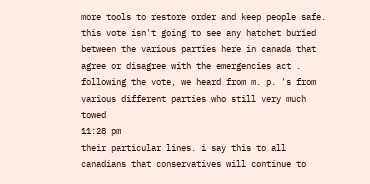more tools to restore order and keep people safe. this vote isn't going to see any hatchet buried between the various parties here in canada that agree or disagree with the emergencies act . following the vote, we heard from m. p. 's from various different parties who still very much towed
11:28 pm
their particular lines. i say this to all canadians that conservatives will continue to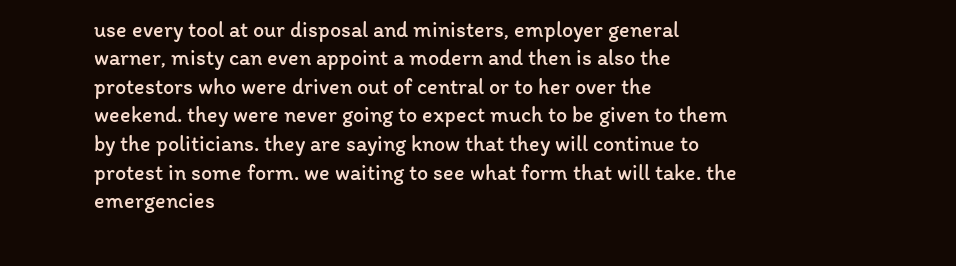use every tool at our disposal and ministers, employer general warner, misty can even appoint a modern and then is also the protestors who were driven out of central or to her over the weekend. they were never going to expect much to be given to them by the politicians. they are saying know that they will continue to protest in some form. we waiting to see what form that will take. the emergencies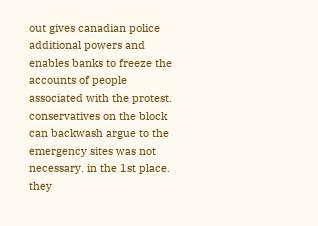out gives canadian police additional powers and enables banks to freeze the accounts of people associated with the protest. conservatives on the block can backwash argue to the emergency sites was not necessary. in the 1st place. they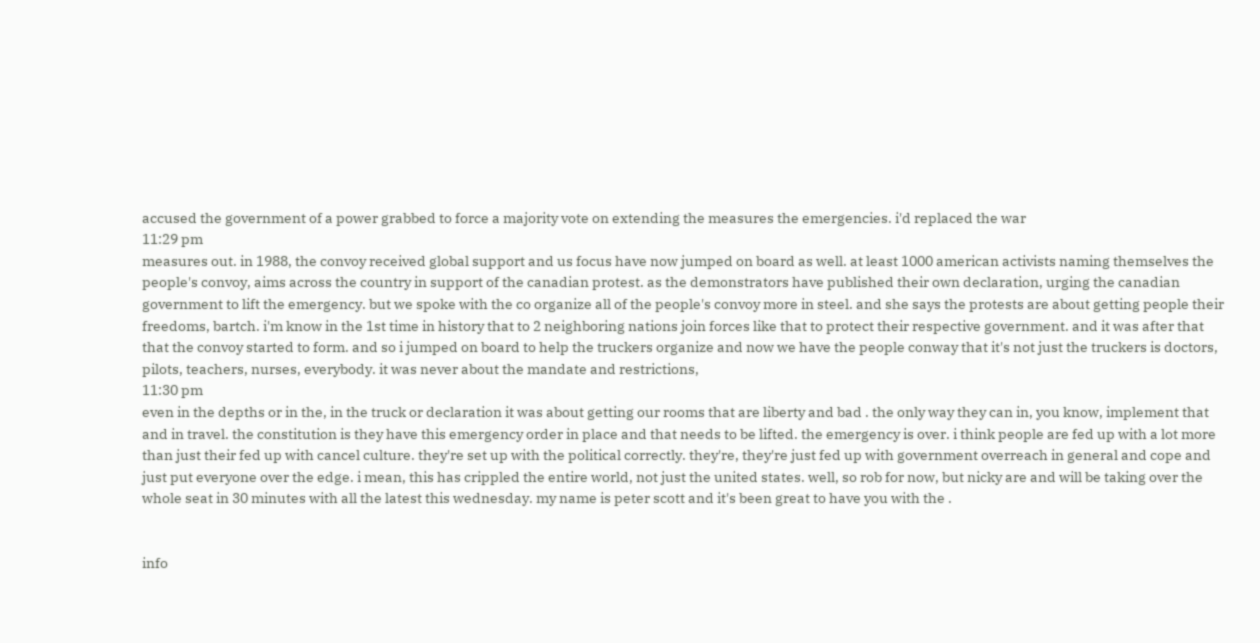accused the government of a power grabbed to force a majority vote on extending the measures the emergencies. i'd replaced the war
11:29 pm
measures out. in 1988, the convoy received global support and us focus have now jumped on board as well. at least 1000 american activists naming themselves the people's convoy, aims across the country in support of the canadian protest. as the demonstrators have published their own declaration, urging the canadian government to lift the emergency. but we spoke with the co organize all of the people's convoy more in steel. and she says the protests are about getting people their freedoms, bartch. i'm know in the 1st time in history that to 2 neighboring nations join forces like that to protect their respective government. and it was after that that the convoy started to form. and so i jumped on board to help the truckers organize and now we have the people conway that it's not just the truckers is doctors, pilots, teachers, nurses, everybody. it was never about the mandate and restrictions,
11:30 pm
even in the depths or in the, in the truck or declaration it was about getting our rooms that are liberty and bad . the only way they can in, you know, implement that and in travel. the constitution is they have this emergency order in place and that needs to be lifted. the emergency is over. i think people are fed up with a lot more than just their fed up with cancel culture. they're set up with the political correctly. they're, they're just fed up with government overreach in general and cope and just put everyone over the edge. i mean, this has crippled the entire world, not just the united states. well, so rob for now, but nicky are and will be taking over the whole seat in 30 minutes with all the latest this wednesday. my name is peter scott and it's been great to have you with the .


info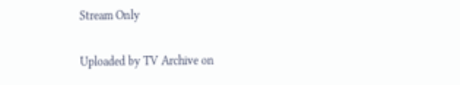Stream Only

Uploaded by TV Archive on